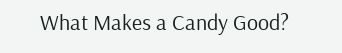What Makes a Candy Good?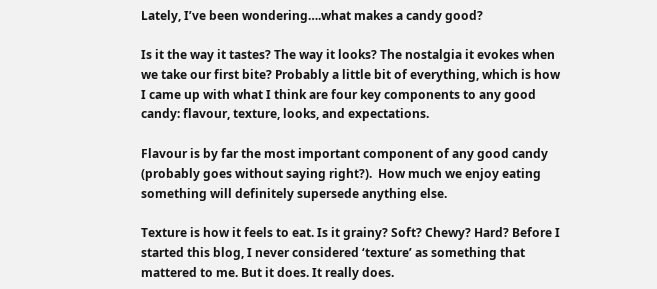Lately, I’ve been wondering….what makes a candy good?

Is it the way it tastes? The way it looks? The nostalgia it evokes when we take our first bite? Probably a little bit of everything, which is how I came up with what I think are four key components to any good candy: flavour, texture, looks, and expectations.

Flavour is by far the most important component of any good candy (probably goes without saying right?).  How much we enjoy eating something will definitely supersede anything else.

Texture is how it feels to eat. Is it grainy? Soft? Chewy? Hard? Before I started this blog, I never considered ‘texture’ as something that mattered to me. But it does. It really does.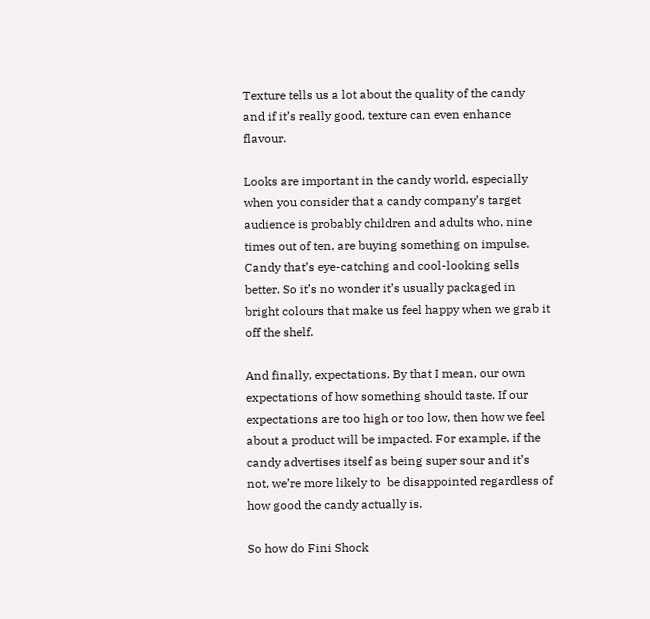Texture tells us a lot about the quality of the candy and if it’s really good, texture can even enhance flavour.

Looks are important in the candy world, especially when you consider that a candy company’s target audience is probably children and adults who, nine times out of ten, are buying something on impulse. Candy that’s eye-catching and cool-looking sells better. So it’s no wonder it’s usually packaged in bright colours that make us feel happy when we grab it off the shelf.

And finally, expectations. By that I mean, our own expectations of how something should taste. If our expectations are too high or too low, then how we feel about a product will be impacted. For example, if the candy advertises itself as being super sour and it’s not, we’re more likely to  be disappointed regardless of how good the candy actually is.

So how do Fini Shock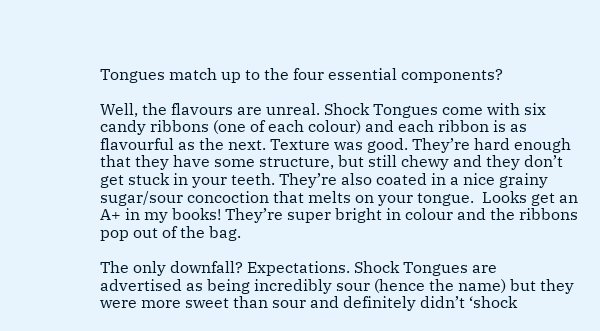Tongues match up to the four essential components?

Well, the flavours are unreal. Shock Tongues come with six candy ribbons (one of each colour) and each ribbon is as flavourful as the next. Texture was good. They’re hard enough that they have some structure, but still chewy and they don’t get stuck in your teeth. They’re also coated in a nice grainy sugar/sour concoction that melts on your tongue.  Looks get an A+ in my books! They’re super bright in colour and the ribbons pop out of the bag.

The only downfall? Expectations. Shock Tongues are advertised as being incredibly sour (hence the name) but they were more sweet than sour and definitely didn’t ‘shock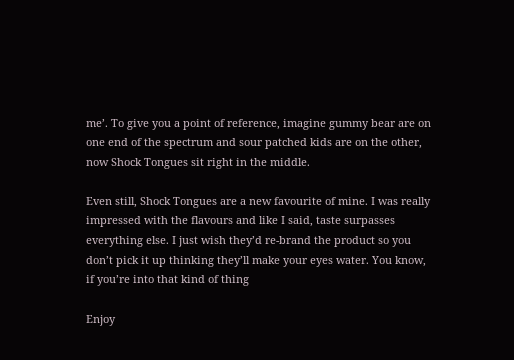me’. To give you a point of reference, imagine gummy bear are on one end of the spectrum and sour patched kids are on the other, now Shock Tongues sit right in the middle.

Even still, Shock Tongues are a new favourite of mine. I was really impressed with the flavours and like I said, taste surpasses everything else. I just wish they’d re-brand the product so you don’t pick it up thinking they’ll make your eyes water. You know, if you’re into that kind of thing

Enjoy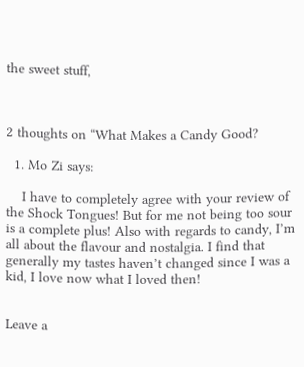the sweet stuff,



2 thoughts on “What Makes a Candy Good?

  1. Mo Zi says:

    I have to completely agree with your review of the Shock Tongues! But for me not being too sour is a complete plus! Also with regards to candy, I’m all about the flavour and nostalgia. I find that generally my tastes haven’t changed since I was a kid, I love now what I loved then!


Leave a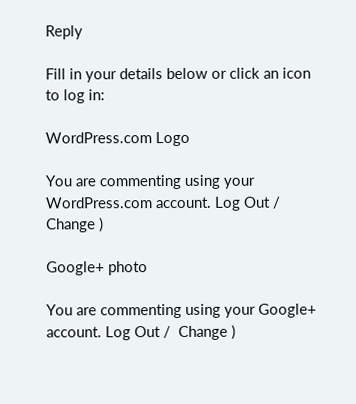Reply

Fill in your details below or click an icon to log in:

WordPress.com Logo

You are commenting using your WordPress.com account. Log Out /  Change )

Google+ photo

You are commenting using your Google+ account. Log Out /  Change )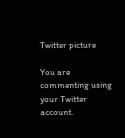Twitter picture

You are commenting using your Twitter account.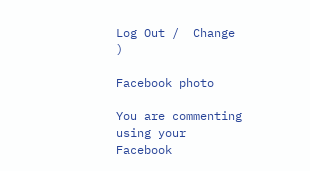Log Out /  Change )

Facebook photo

You are commenting using your Facebook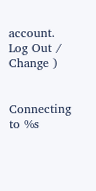account. Log Out /  Change )


Connecting to %s